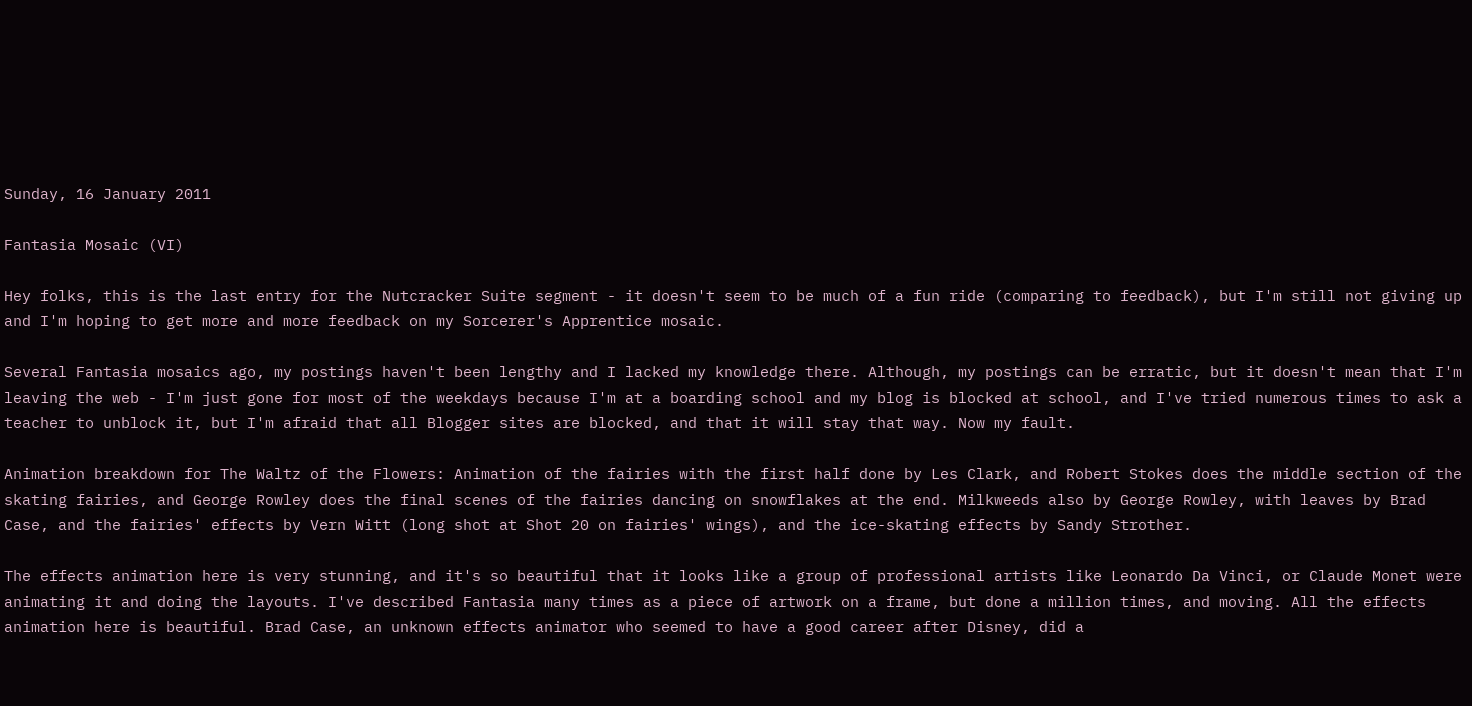Sunday, 16 January 2011

Fantasia Mosaic (VI)

Hey folks, this is the last entry for the Nutcracker Suite segment - it doesn't seem to be much of a fun ride (comparing to feedback), but I'm still not giving up and I'm hoping to get more and more feedback on my Sorcerer's Apprentice mosaic.

Several Fantasia mosaics ago, my postings haven't been lengthy and I lacked my knowledge there. Although, my postings can be erratic, but it doesn't mean that I'm leaving the web - I'm just gone for most of the weekdays because I'm at a boarding school and my blog is blocked at school, and I've tried numerous times to ask a teacher to unblock it, but I'm afraid that all Blogger sites are blocked, and that it will stay that way. Now my fault.

Animation breakdown for The Waltz of the Flowers: Animation of the fairies with the first half done by Les Clark, and Robert Stokes does the middle section of the skating fairies, and George Rowley does the final scenes of the fairies dancing on snowflakes at the end. Milkweeds also by George Rowley, with leaves by Brad Case, and the fairies' effects by Vern Witt (long shot at Shot 20 on fairies' wings), and the ice-skating effects by Sandy Strother.

The effects animation here is very stunning, and it's so beautiful that it looks like a group of professional artists like Leonardo Da Vinci, or Claude Monet were animating it and doing the layouts. I've described Fantasia many times as a piece of artwork on a frame, but done a million times, and moving. All the effects animation here is beautiful. Brad Case, an unknown effects animator who seemed to have a good career after Disney, did a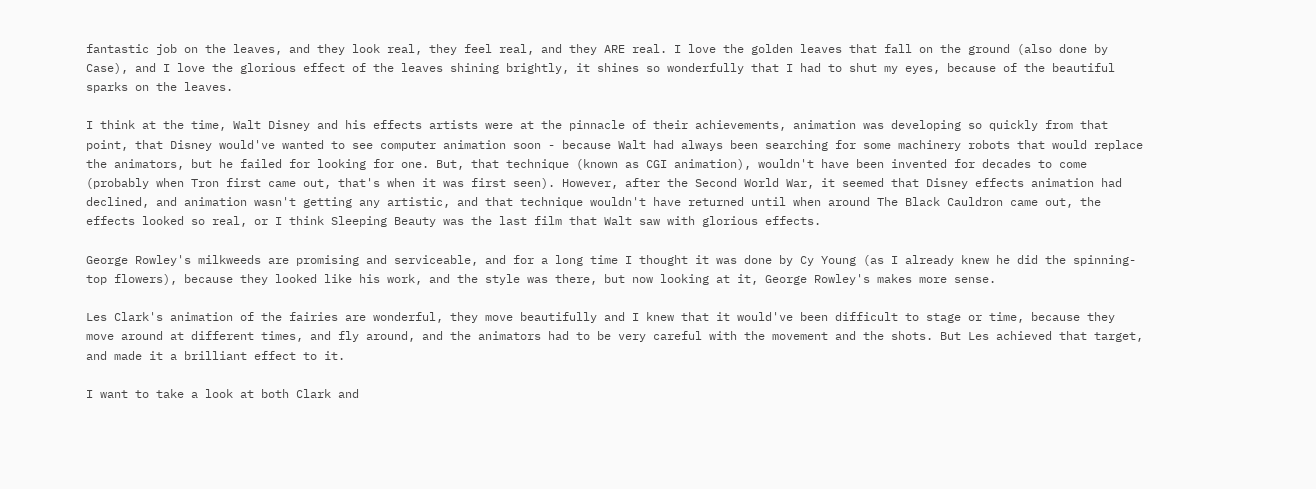fantastic job on the leaves, and they look real, they feel real, and they ARE real. I love the golden leaves that fall on the ground (also done by Case), and I love the glorious effect of the leaves shining brightly, it shines so wonderfully that I had to shut my eyes, because of the beautiful sparks on the leaves.

I think at the time, Walt Disney and his effects artists were at the pinnacle of their achievements, animation was developing so quickly from that point, that Disney would've wanted to see computer animation soon - because Walt had always been searching for some machinery robots that would replace the animators, but he failed for looking for one. But, that technique (known as CGI animation), wouldn't have been invented for decades to come (probably when Tron first came out, that's when it was first seen). However, after the Second World War, it seemed that Disney effects animation had declined, and animation wasn't getting any artistic, and that technique wouldn't have returned until when around The Black Cauldron came out, the effects looked so real, or I think Sleeping Beauty was the last film that Walt saw with glorious effects.

George Rowley's milkweeds are promising and serviceable, and for a long time I thought it was done by Cy Young (as I already knew he did the spinning-top flowers), because they looked like his work, and the style was there, but now looking at it, George Rowley's makes more sense.

Les Clark's animation of the fairies are wonderful, they move beautifully and I knew that it would've been difficult to stage or time, because they move around at different times, and fly around, and the animators had to be very careful with the movement and the shots. But Les achieved that target, and made it a brilliant effect to it.

I want to take a look at both Clark and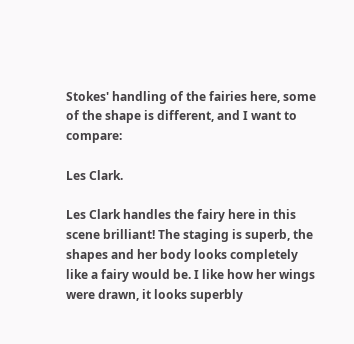Stokes' handling of the fairies here, some of the shape is different, and I want to compare:

Les Clark.

Les Clark handles the fairy here in this scene brilliant! The staging is superb, the shapes and her body looks completely like a fairy would be. I like how her wings were drawn, it looks superbly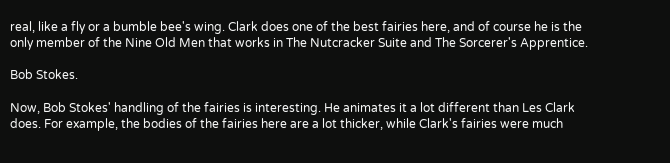real, like a fly or a bumble bee's wing. Clark does one of the best fairies here, and of course he is the only member of the Nine Old Men that works in The Nutcracker Suite and The Sorcerer's Apprentice.

Bob Stokes.

Now, Bob Stokes' handling of the fairies is interesting. He animates it a lot different than Les Clark does. For example, the bodies of the fairies here are a lot thicker, while Clark's fairies were much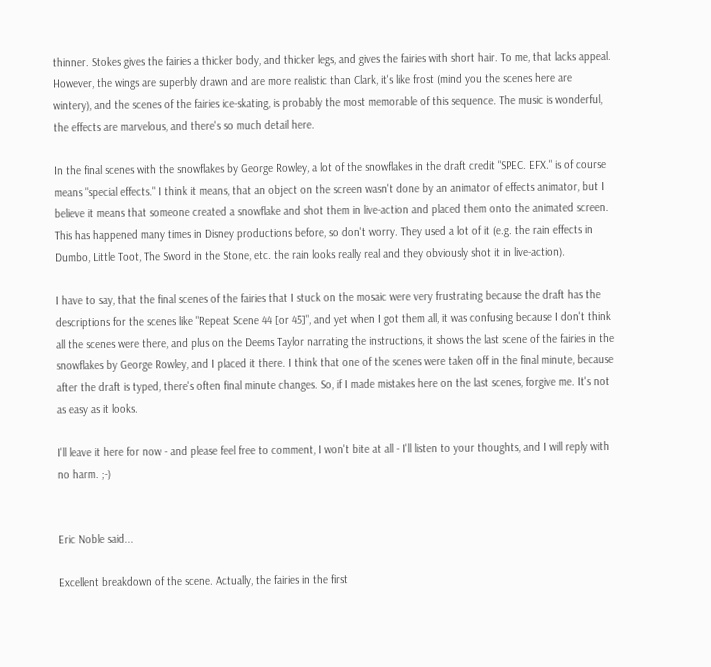thinner. Stokes gives the fairies a thicker body, and thicker legs, and gives the fairies with short hair. To me, that lacks appeal. However, the wings are superbly drawn and are more realistic than Clark, it's like frost (mind you the scenes here are wintery), and the scenes of the fairies ice-skating, is probably the most memorable of this sequence. The music is wonderful, the effects are marvelous, and there's so much detail here.

In the final scenes with the snowflakes by George Rowley, a lot of the snowflakes in the draft credit "SPEC. EFX." is of course means "special effects." I think it means, that an object on the screen wasn't done by an animator of effects animator, but I believe it means that someone created a snowflake and shot them in live-action and placed them onto the animated screen. This has happened many times in Disney productions before, so don't worry. They used a lot of it (e.g. the rain effects in Dumbo, Little Toot, The Sword in the Stone, etc. the rain looks really real and they obviously shot it in live-action).

I have to say, that the final scenes of the fairies that I stuck on the mosaic were very frustrating because the draft has the descriptions for the scenes like "Repeat Scene 44 [or 45]", and yet when I got them all, it was confusing because I don't think all the scenes were there, and plus on the Deems Taylor narrating the instructions, it shows the last scene of the fairies in the snowflakes by George Rowley, and I placed it there. I think that one of the scenes were taken off in the final minute, because after the draft is typed, there's often final minute changes. So, if I made mistakes here on the last scenes, forgive me. It's not as easy as it looks.

I'll leave it here for now - and please feel free to comment, I won't bite at all - I'll listen to your thoughts, and I will reply with no harm. ;-)


Eric Noble said...

Excellent breakdown of the scene. Actually, the fairies in the first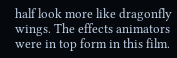half look more like dragonfly wings. The effects animators were in top form in this film.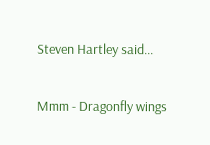Steven Hartley said...

Mmm - Dragonfly wings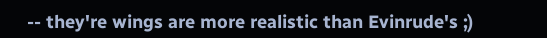-- they're wings are more realistic than Evinrude's ;)